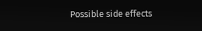Possible side effects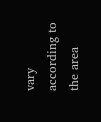vary according to the area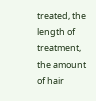treated, the
length of treatment, the amount of hair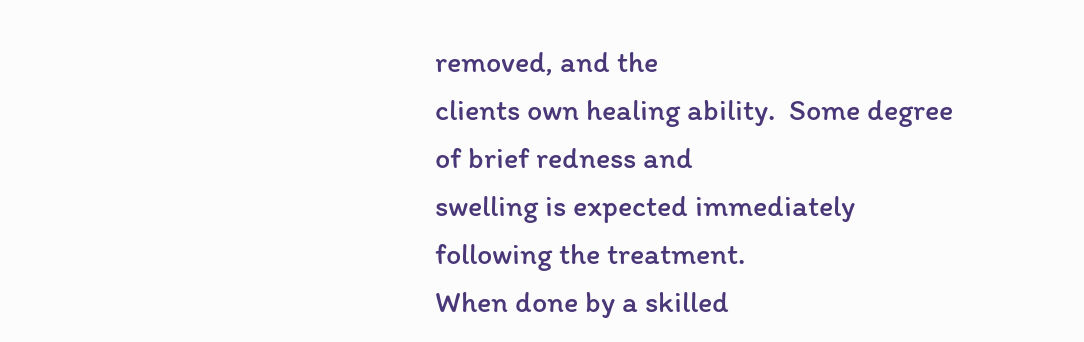removed, and the
clients own healing ability.  Some degree of brief redness and
swelling is expected immediately following the treatment.
When done by a skilled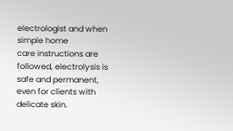electrologist and when simple home
care instructions are followed, electrolysis is safe and permanent,
even for clients with delicate skin.